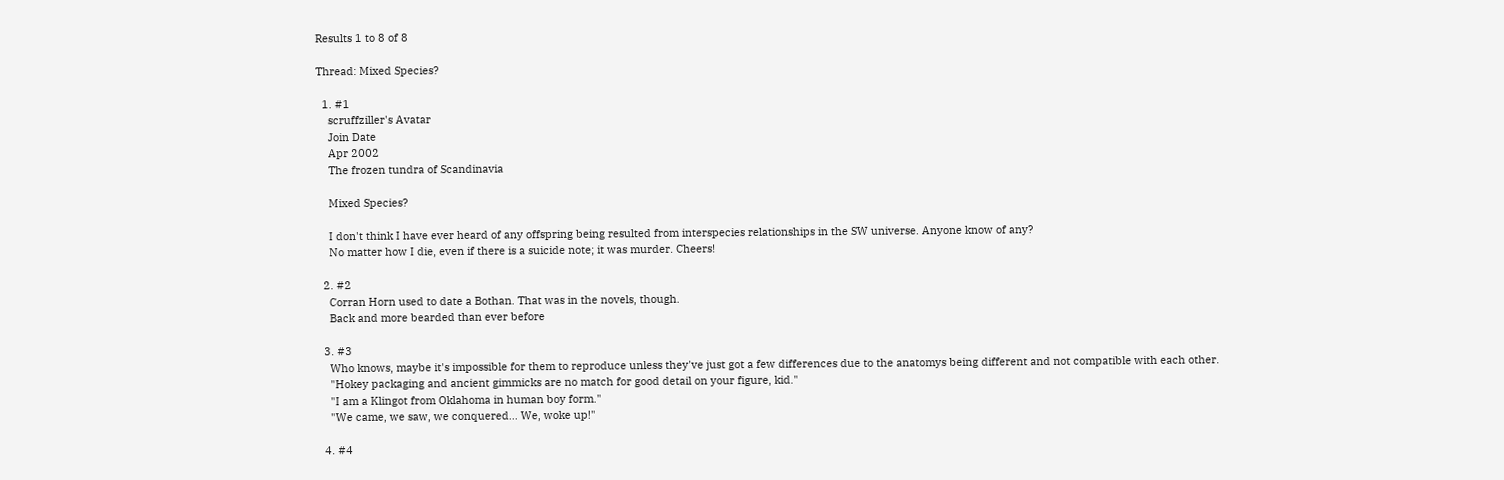Results 1 to 8 of 8

Thread: Mixed Species?

  1. #1
    scruffziller's Avatar
    Join Date
    Apr 2002
    The frozen tundra of Scandinavia

    Mixed Species?

    I don't think I have ever heard of any offspring being resulted from interspecies relationships in the SW universe. Anyone know of any?
    No matter how I die, even if there is a suicide note; it was murder. Cheers!

  2. #2
    Corran Horn used to date a Bothan. That was in the novels, though.
    Back and more bearded than ever before

  3. #3
    Who knows, maybe it's impossible for them to reproduce unless they've just got a few differences due to the anatomys being different and not compatible with each other.
    "Hokey packaging and ancient gimmicks are no match for good detail on your figure, kid."
    "I am a Klingot from Oklahoma in human boy form."
    "We came, we saw, we conquered... We, woke up!"

  4. #4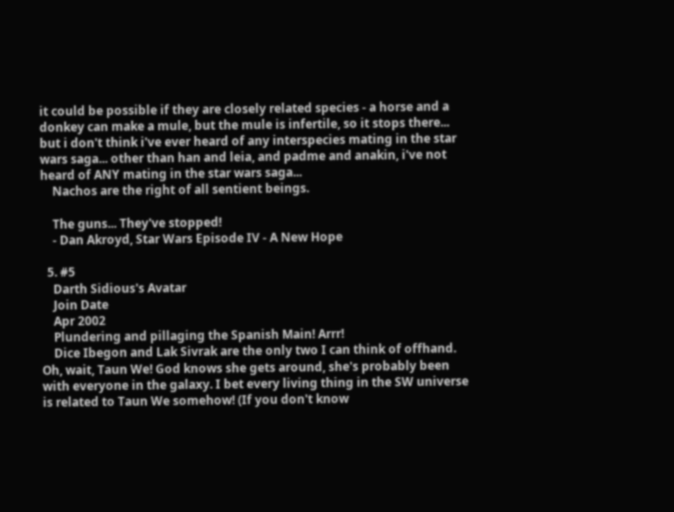it could be possible if they are closely related species - a horse and a donkey can make a mule, but the mule is infertile, so it stops there... but i don't think i've ever heard of any interspecies mating in the star wars saga... other than han and leia, and padme and anakin, i've not heard of ANY mating in the star wars saga...
    Nachos are the right of all sentient beings.

    The guns... They've stopped!
    - Dan Akroyd, Star Wars Episode IV - A New Hope

  5. #5
    Darth Sidious's Avatar
    Join Date
    Apr 2002
    Plundering and pillaging the Spanish Main! Arrr!
    Dice Ibegon and Lak Sivrak are the only two I can think of offhand. Oh, wait, Taun We! God knows she gets around, she's probably been with everyone in the galaxy. I bet every living thing in the SW universe is related to Taun We somehow! (If you don't know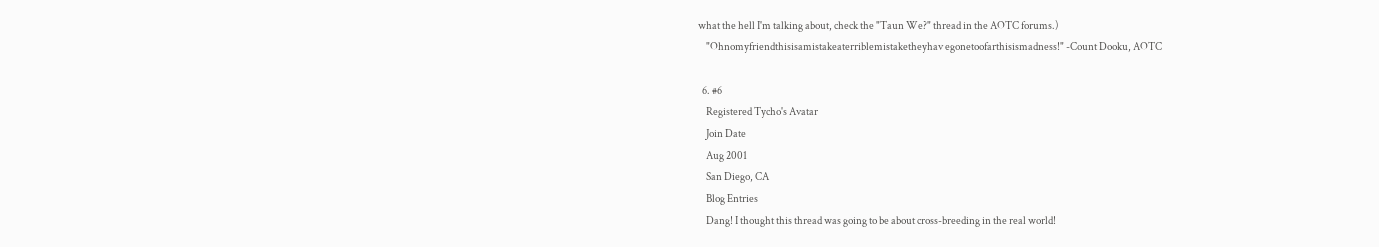what the hell I'm talking about, check the "Taun We?" thread in the AOTC forums.)
    "Ohnomyfriendthisisamistakeaterriblemistaketheyhav egonetoofarthisismadness!" -Count Dooku, AOTC

  6. #6
    Registered Tycho's Avatar
    Join Date
    Aug 2001
    San Diego, CA
    Blog Entries
    Dang! I thought this thread was going to be about cross-breeding in the real world!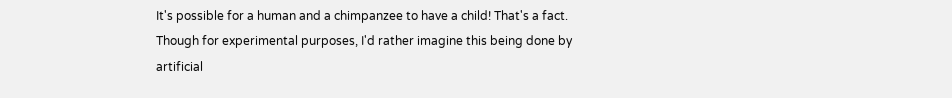It's possible for a human and a chimpanzee to have a child! That's a fact. Though for experimental purposes, I'd rather imagine this being done by artificial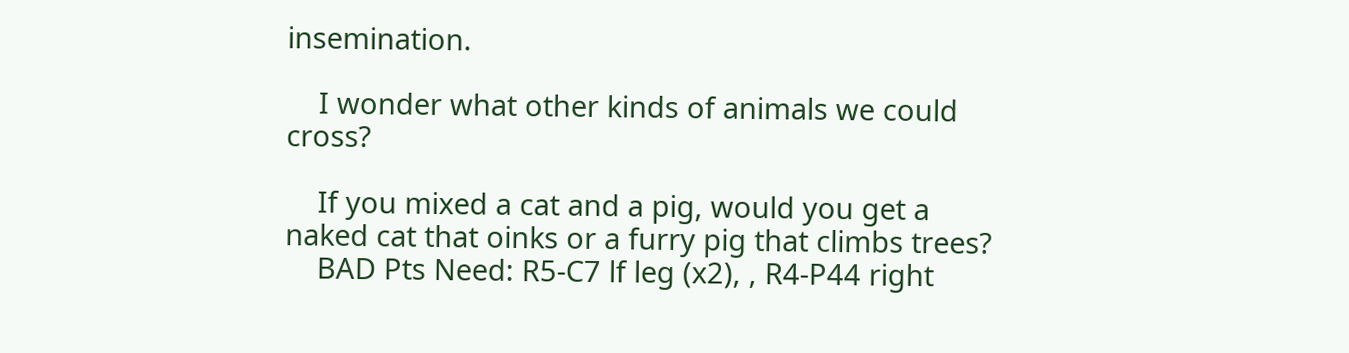insemination.

    I wonder what other kinds of animals we could cross?

    If you mixed a cat and a pig, would you get a naked cat that oinks or a furry pig that climbs trees?
    BAD Pts Need: R5-C7 lf leg (x2), , R4-P44 right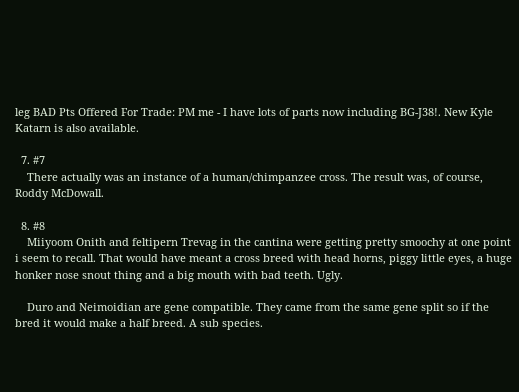leg BAD Pts Offered For Trade: PM me - I have lots of parts now including BG-J38!. New Kyle Katarn is also available.

  7. #7
    There actually was an instance of a human/chimpanzee cross. The result was, of course, Roddy McDowall.

  8. #8
    Miiyoom Onith and feltipern Trevag in the cantina were getting pretty smoochy at one point i seem to recall. That would have meant a cross breed with head horns, piggy little eyes, a huge honker nose snout thing and a big mouth with bad teeth. Ugly.

    Duro and Neimoidian are gene compatible. They came from the same gene split so if the bred it would make a half breed. A sub species.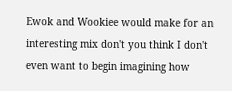Ewok and Wookiee would make for an interesting mix don't you think I don't even want to begin imagining how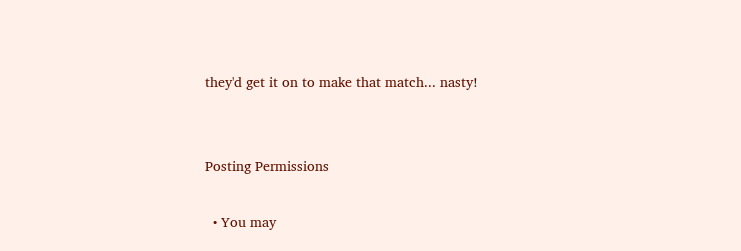they'd get it on to make that match... nasty!


Posting Permissions

  • You may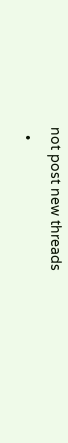not post new threads
  •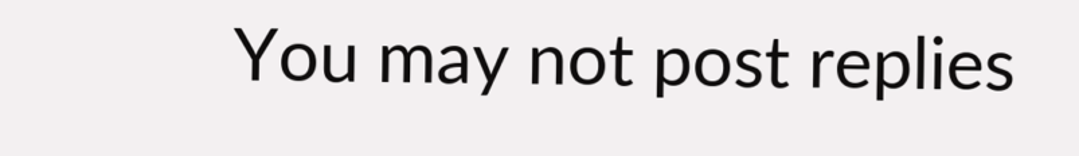You may not post replies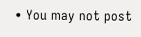• You may not post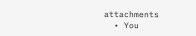attachments
  • You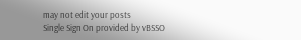may not edit your posts
Single Sign On provided by vBSSO